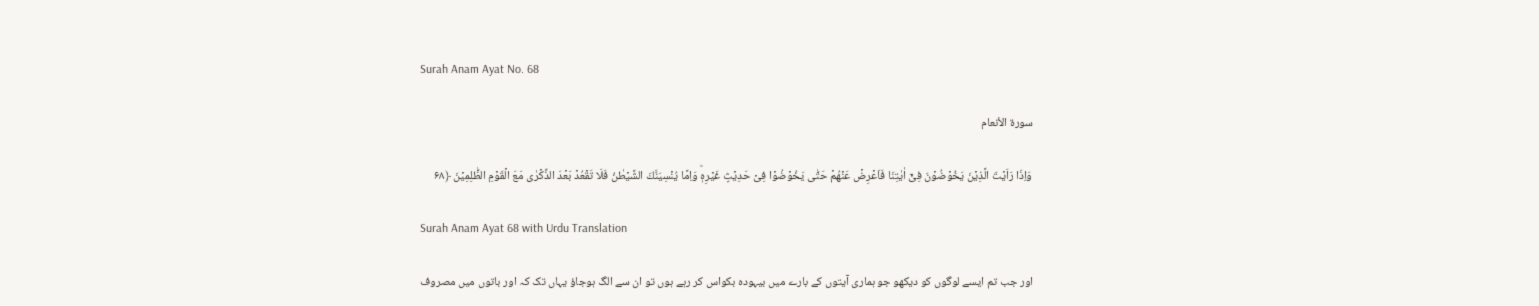Surah Anam Ayat No. 68

سورة الأنعام

وَاِذَا رَاَيۡتَ الَّذِيۡنَ يَخُوۡضُوۡنَ فِىۡۤ اٰيٰتِنَا فَاَعۡرِضۡ عَنۡهُمۡ حَتّٰى يَخُوۡضُوۡا فِىۡ حَدِيۡثٍ غَيۡرِهٖ‌ؕ وَاِمَّا يُنۡسِيَنَّكَ الشَّيۡطٰنُ فَلَا تَقۡعُدۡ بَعۡدَ الذِّكۡرٰى مَعَ الۡقَوۡمِ الظّٰلِمِيۡنَ ﴿۶۸

Surah Anam Ayat 68 with Urdu Translation

اور جب تم ایسے لوگوں کو دیکھو جو ہماری آیتوں کے بارے میں بیہودہ بکواس کر رہے ہوں تو ان سے الگ ہوجاؤ یہاں تک کہ اور باتوں میں مصروف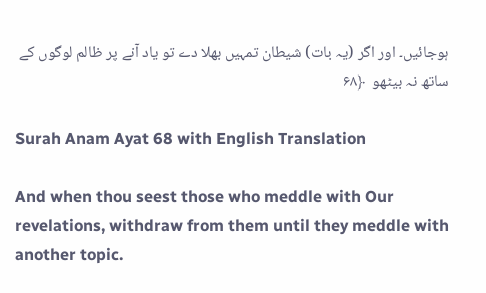ہوجائیں۔ اور اگر (یہ بات) شیطان تمہیں بھلا دے تو یاد آنے پر ظالم لوگوں کے ساتھ نہ بیٹھو  ﴿۶۸

Surah Anam Ayat 68 with English Translation

And when thou seest those who meddle with Our revelations, withdraw from them until they meddle with another topic.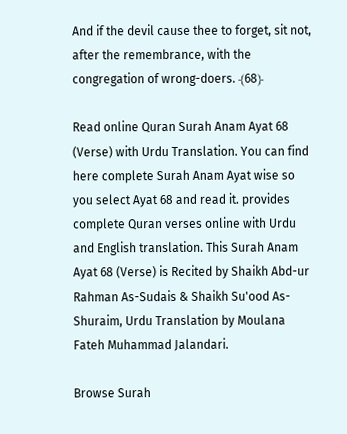And if the devil cause thee to forget, sit not, after the remembrance, with the congregation of wrong-doers. ﴾68﴿

Read online Quran Surah Anam Ayat 68 (Verse) with Urdu Translation. You can find here complete Surah Anam Ayat wise so you select Ayat 68 and read it. provides complete Quran verses online with Urdu and English translation. This Surah Anam Ayat 68 (Verse) is Recited by Shaikh Abd-ur Rahman As-Sudais & Shaikh Su'ood As-Shuraim, Urdu Translation by Moulana Fateh Muhammad Jalandari.

Browse Surah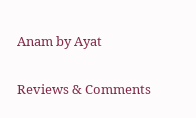Anam by Ayat

Reviews & Comments